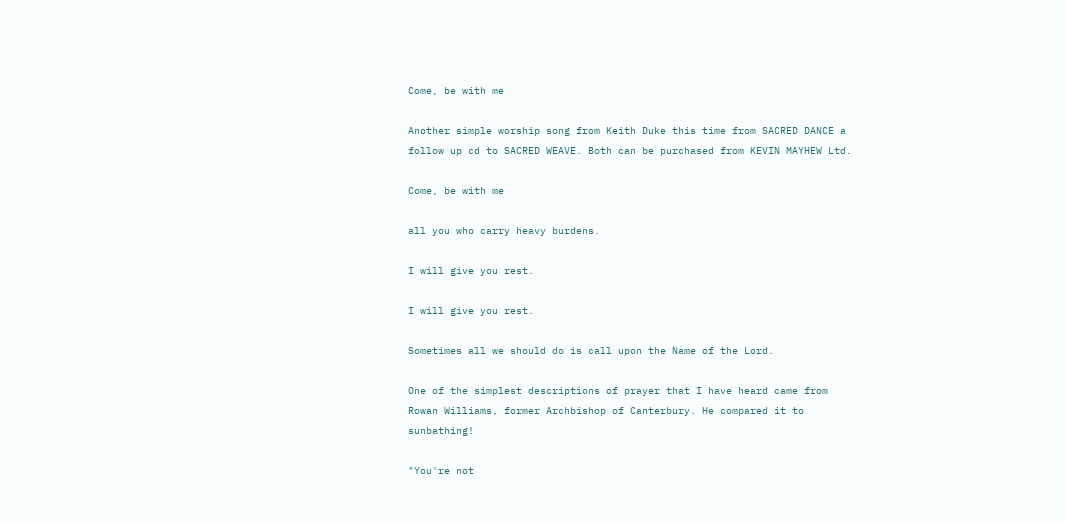Come, be with me

Another simple worship song from Keith Duke this time from SACRED DANCE a follow up cd to SACRED WEAVE. Both can be purchased from KEVIN MAYHEW Ltd.

Come, be with me

all you who carry heavy burdens.

I will give you rest.

I will give you rest.

Sometimes all we should do is call upon the Name of the Lord.

One of the simplest descriptions of prayer that I have heard came from Rowan Williams, former Archbishop of Canterbury. He compared it to sunbathing!

"You're not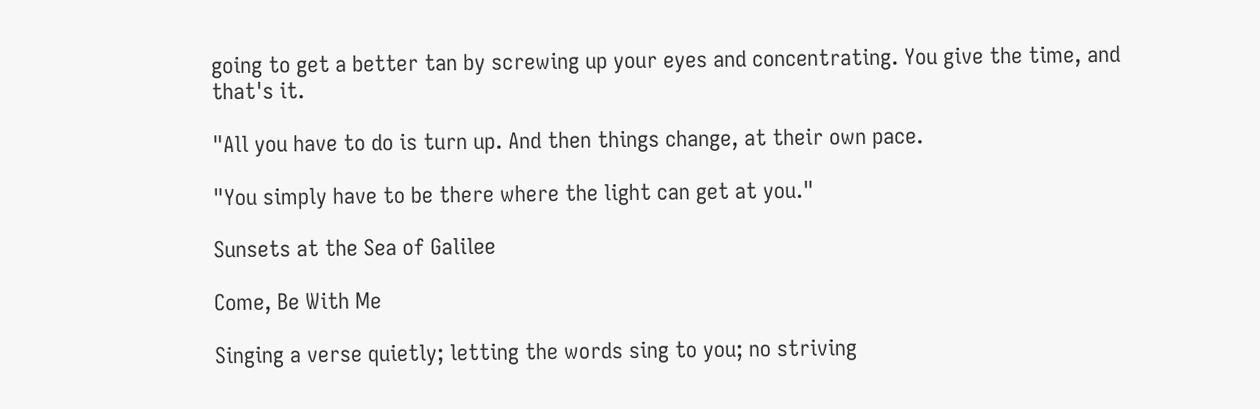going to get a better tan by screwing up your eyes and concentrating. You give the time, and that's it.

"All you have to do is turn up. And then things change, at their own pace.

"You simply have to be there where the light can get at you."

Sunsets at the Sea of Galilee

Come, Be With Me

Singing a verse quietly; letting the words sing to you; no striving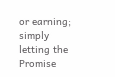or earning; simply letting the Promise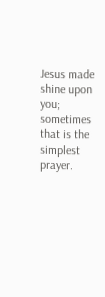Jesus made shine upon you; sometimes that is the simplest prayer.